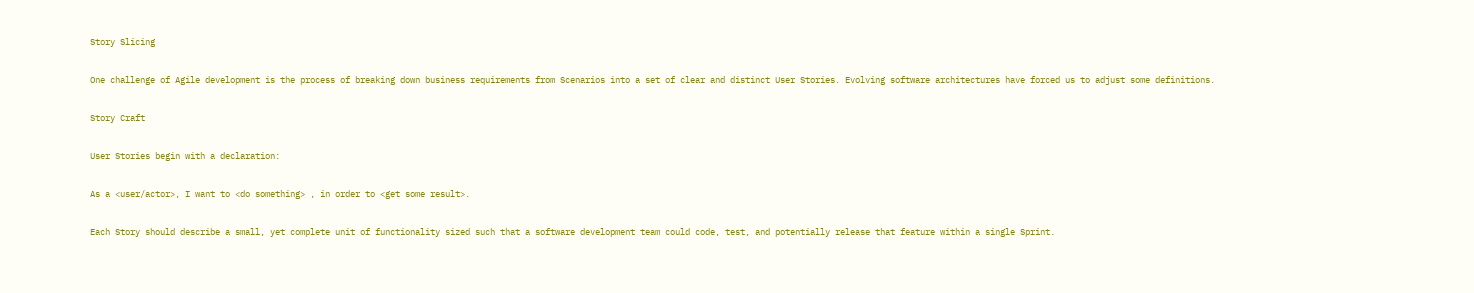Story Slicing

One challenge of Agile development is the process of breaking down business requirements from Scenarios into a set of clear and distinct User Stories. Evolving software architectures have forced us to adjust some definitions.

Story Craft

User Stories begin with a declaration:

As a <user/actor>, I want to <do something> , in order to <get some result>.

Each Story should describe a small, yet complete unit of functionality sized such that a software development team could code, test, and potentially release that feature within a single Sprint.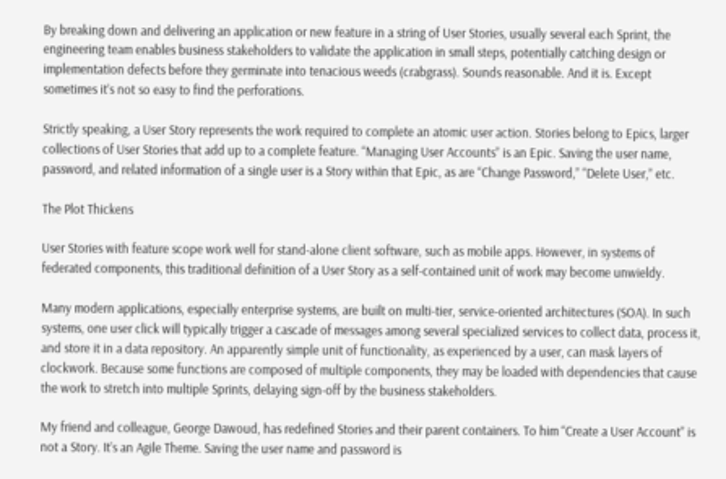By breaking down and delivering an application or new feature in a string of User Stories, usually several each Sprint, the engineering team enables business stakeholders to validate the application in small steps, potentially catching design or implementation defects before they germinate into tenacious weeds (crabgrass). Sounds reasonable. And it is. Except sometimes it’s not so easy to find the perforations.

Strictly speaking, a User Story represents the work required to complete an atomic user action. Stories belong to Epics, larger collections of User Stories that add up to a complete feature. “Managing User Accounts” is an Epic. Saving the user name, password, and related information of a single user is a Story within that Epic, as are “Change Password,” “Delete User,” etc.

The Plot Thickens

User Stories with feature scope work well for stand-alone client software, such as mobile apps. However, in systems of federated components, this traditional definition of a User Story as a self-contained unit of work may become unwieldy.

Many modern applications, especially enterprise systems, are built on multi-tier, service-oriented architectures (SOA). In such systems, one user click will typically trigger a cascade of messages among several specialized services to collect data, process it, and store it in a data repository. An apparently simple unit of functionality, as experienced by a user, can mask layers of clockwork. Because some functions are composed of multiple components, they may be loaded with dependencies that cause the work to stretch into multiple Sprints, delaying sign-off by the business stakeholders.

My friend and colleague, George Dawoud, has redefined Stories and their parent containers. To him “Create a User Account” is not a Story. It’s an Agile Theme. Saving the user name and password is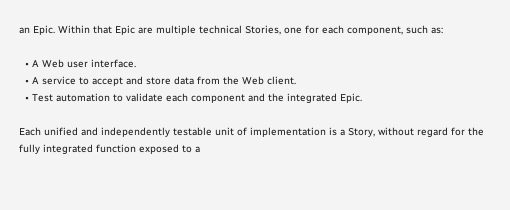an Epic. Within that Epic are multiple technical Stories, one for each component, such as:

  • A Web user interface.
  • A service to accept and store data from the Web client.
  • Test automation to validate each component and the integrated Epic.

Each unified and independently testable unit of implementation is a Story, without regard for the fully integrated function exposed to a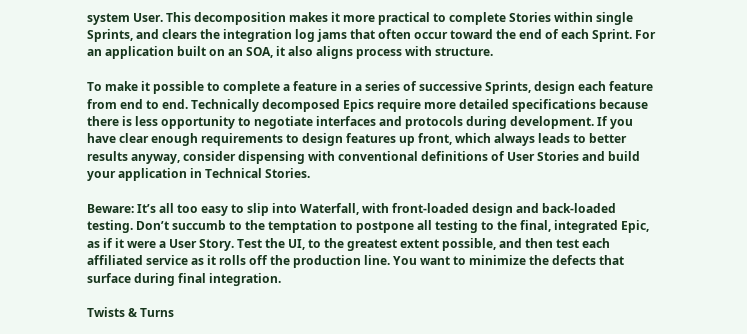system User. This decomposition makes it more practical to complete Stories within single Sprints, and clears the integration log jams that often occur toward the end of each Sprint. For an application built on an SOA, it also aligns process with structure.

To make it possible to complete a feature in a series of successive Sprints, design each feature from end to end. Technically decomposed Epics require more detailed specifications because there is less opportunity to negotiate interfaces and protocols during development. If you have clear enough requirements to design features up front, which always leads to better results anyway, consider dispensing with conventional definitions of User Stories and build your application in Technical Stories.

Beware: It’s all too easy to slip into Waterfall, with front-loaded design and back-loaded testing. Don’t succumb to the temptation to postpone all testing to the final, integrated Epic, as if it were a User Story. Test the UI, to the greatest extent possible, and then test each affiliated service as it rolls off the production line. You want to minimize the defects that surface during final integration.

Twists & Turns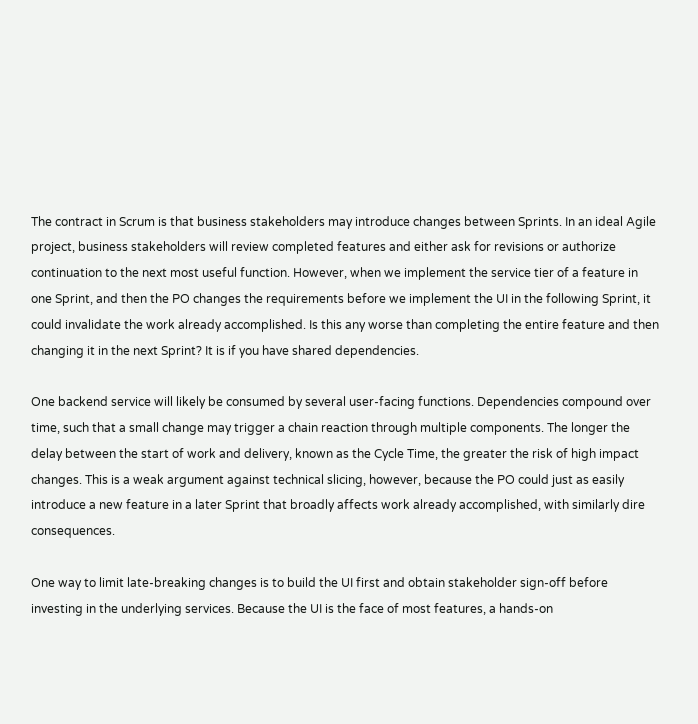The contract in Scrum is that business stakeholders may introduce changes between Sprints. In an ideal Agile project, business stakeholders will review completed features and either ask for revisions or authorize continuation to the next most useful function. However, when we implement the service tier of a feature in one Sprint, and then the PO changes the requirements before we implement the UI in the following Sprint, it could invalidate the work already accomplished. Is this any worse than completing the entire feature and then changing it in the next Sprint? It is if you have shared dependencies.

One backend service will likely be consumed by several user-facing functions. Dependencies compound over time, such that a small change may trigger a chain reaction through multiple components. The longer the delay between the start of work and delivery, known as the Cycle Time, the greater the risk of high impact changes. This is a weak argument against technical slicing, however, because the PO could just as easily introduce a new feature in a later Sprint that broadly affects work already accomplished, with similarly dire consequences.

One way to limit late-breaking changes is to build the UI first and obtain stakeholder sign-off before investing in the underlying services. Because the UI is the face of most features, a hands-on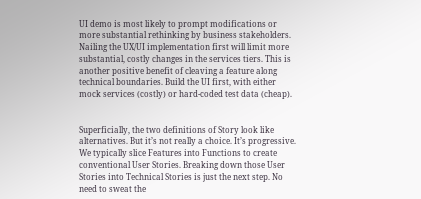UI demo is most likely to prompt modifications or more substantial rethinking by business stakeholders. Nailing the UX/UI implementation first will limit more substantial, costly changes in the services tiers. This is another positive benefit of cleaving a feature along technical boundaries. Build the UI first, with either mock services (costly) or hard-coded test data (cheap).


Superficially, the two definitions of Story look like alternatives. But it’s not really a choice. It’s progressive. We typically slice Features into Functions to create conventional User Stories. Breaking down those User Stories into Technical Stories is just the next step. No need to sweat the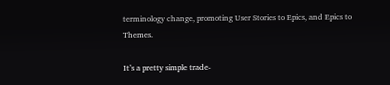terminology change, promoting User Stories to Epics, and Epics to Themes.

It’s a pretty simple trade-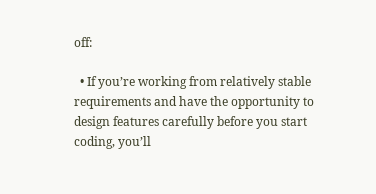off:

  • If you’re working from relatively stable requirements and have the opportunity to design features carefully before you start coding, you’ll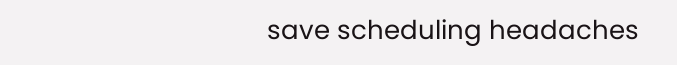save scheduling headaches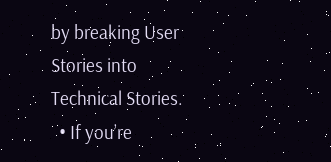by breaking User Stories into Technical Stories.
  • If you’re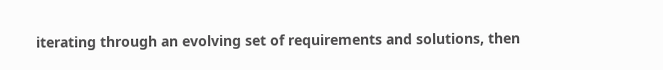iterating through an evolving set of requirements and solutions, then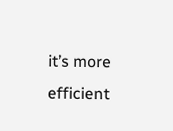it’s more efficient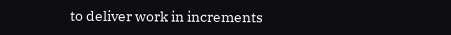to deliver work in increments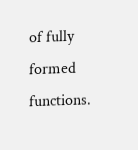of fully formed functions.